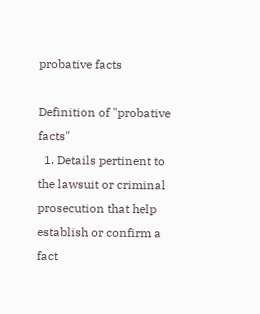probative facts

Definition of "probative facts"
  1. Details pertinent to the lawsuit or criminal prosecution that help establish or confirm a fact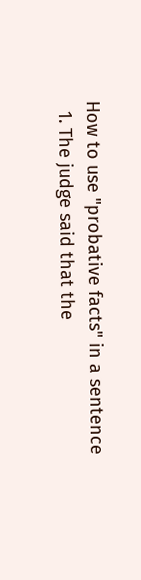How to use "probative facts" in a sentence
  1. The judge said that the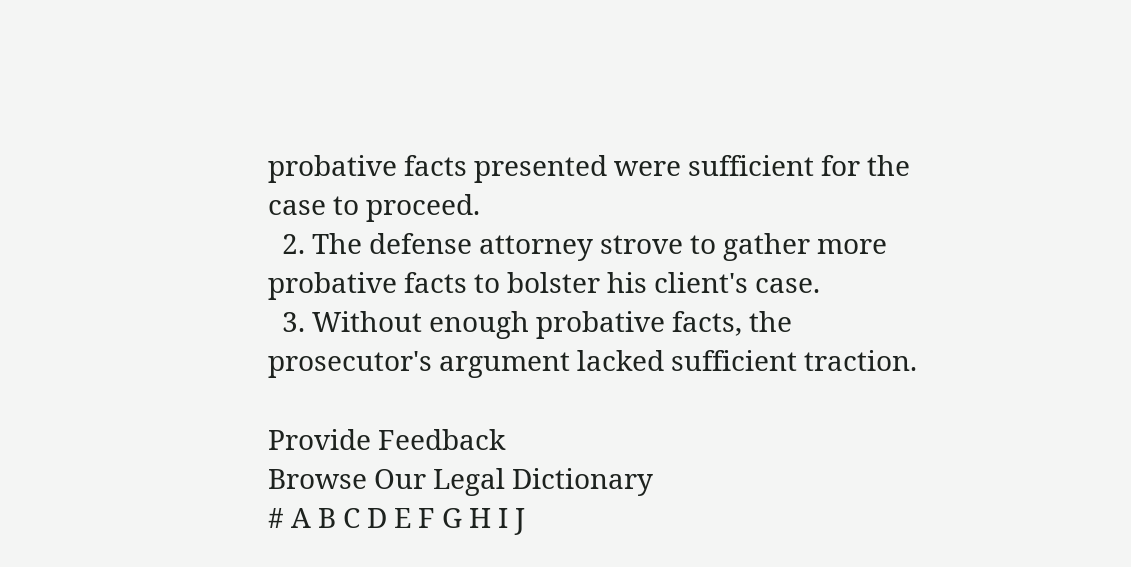probative facts presented were sufficient for the case to proceed.
  2. The defense attorney strove to gather more probative facts to bolster his client's case.
  3. Without enough probative facts, the prosecutor's argument lacked sufficient traction.

Provide Feedback
Browse Our Legal Dictionary
# A B C D E F G H I J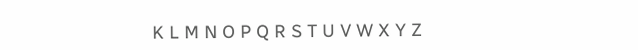K L M N O P Q R S T U V W X Y Z